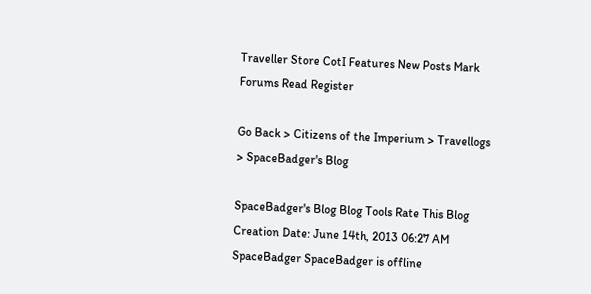Traveller Store CotI Features New Posts Mark Forums Read Register

Go Back > Citizens of the Imperium > Travellogs > SpaceBadger's Blog

SpaceBadger's Blog Blog Tools Rate This Blog
Creation Date: June 14th, 2013 06:27 AM
SpaceBadger SpaceBadger is offline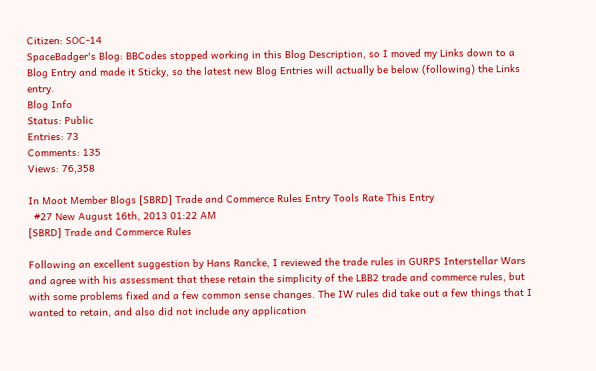Citizen: SOC-14
SpaceBadger's Blog: BBCodes stopped working in this Blog Description, so I moved my Links down to a Blog Entry and made it Sticky, so the latest new Blog Entries will actually be below (following) the Links entry.
Blog Info
Status: Public
Entries: 73
Comments: 135
Views: 76,358

In Moot Member Blogs [SBRD] Trade and Commerce Rules Entry Tools Rate This Entry
  #27 New August 16th, 2013 01:22 AM
[SBRD] Trade and Commerce Rules

Following an excellent suggestion by Hans Rancke, I reviewed the trade rules in GURPS Interstellar Wars and agree with his assessment that these retain the simplicity of the LBB2 trade and commerce rules, but with some problems fixed and a few common sense changes. The IW rules did take out a few things that I wanted to retain, and also did not include any application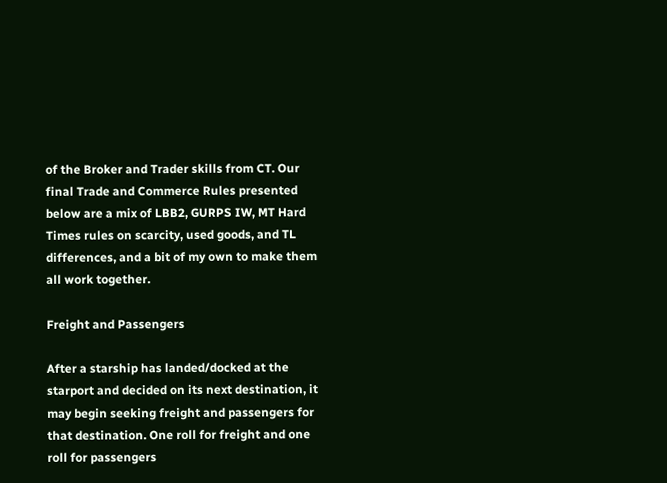of the Broker and Trader skills from CT. Our final Trade and Commerce Rules presented below are a mix of LBB2, GURPS IW, MT Hard Times rules on scarcity, used goods, and TL differences, and a bit of my own to make them all work together.

Freight and Passengers

After a starship has landed/docked at the starport and decided on its next destination, it may begin seeking freight and passengers for that destination. One roll for freight and one roll for passengers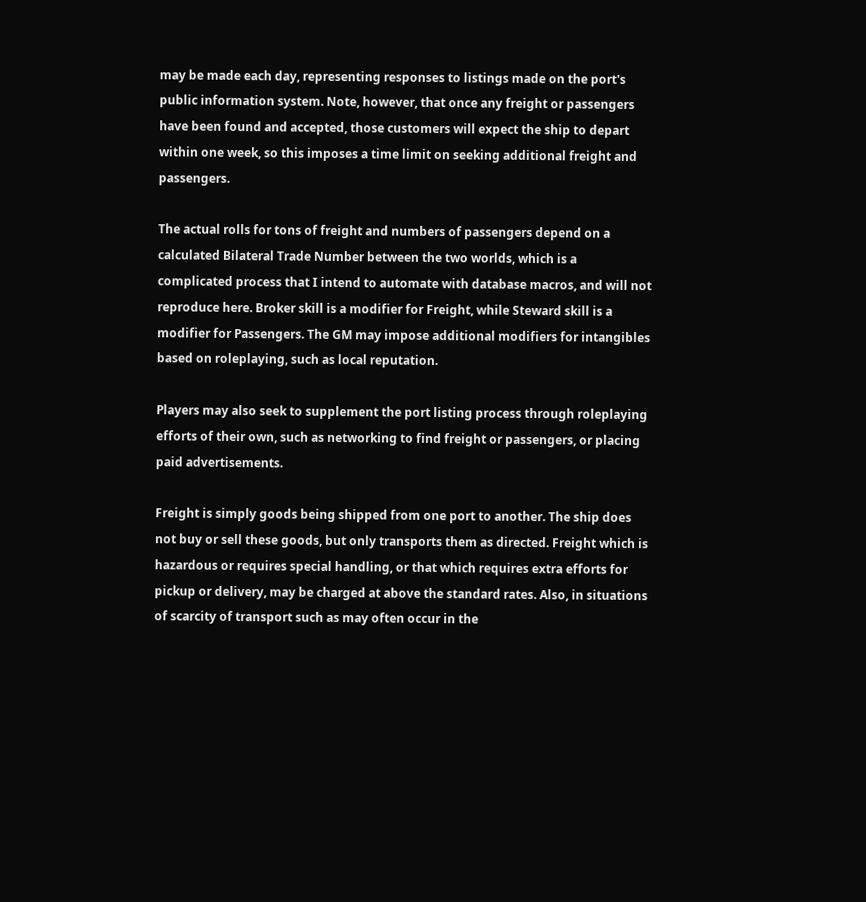may be made each day, representing responses to listings made on the port's public information system. Note, however, that once any freight or passengers have been found and accepted, those customers will expect the ship to depart within one week, so this imposes a time limit on seeking additional freight and passengers.

The actual rolls for tons of freight and numbers of passengers depend on a calculated Bilateral Trade Number between the two worlds, which is a complicated process that I intend to automate with database macros, and will not reproduce here. Broker skill is a modifier for Freight, while Steward skill is a modifier for Passengers. The GM may impose additional modifiers for intangibles based on roleplaying, such as local reputation.

Players may also seek to supplement the port listing process through roleplaying efforts of their own, such as networking to find freight or passengers, or placing paid advertisements.

Freight is simply goods being shipped from one port to another. The ship does not buy or sell these goods, but only transports them as directed. Freight which is hazardous or requires special handling, or that which requires extra efforts for pickup or delivery, may be charged at above the standard rates. Also, in situations of scarcity of transport such as may often occur in the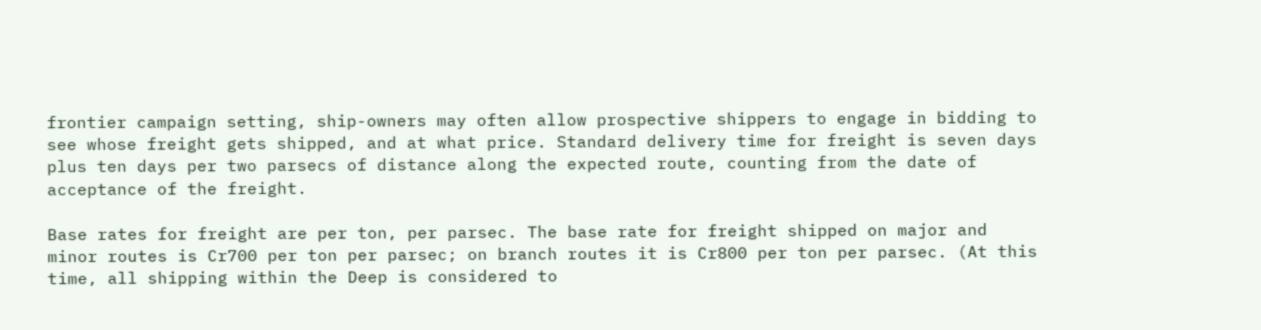frontier campaign setting, ship-owners may often allow prospective shippers to engage in bidding to see whose freight gets shipped, and at what price. Standard delivery time for freight is seven days plus ten days per two parsecs of distance along the expected route, counting from the date of acceptance of the freight.

Base rates for freight are per ton, per parsec. The base rate for freight shipped on major and minor routes is Cr700 per ton per parsec; on branch routes it is Cr800 per ton per parsec. (At this time, all shipping within the Deep is considered to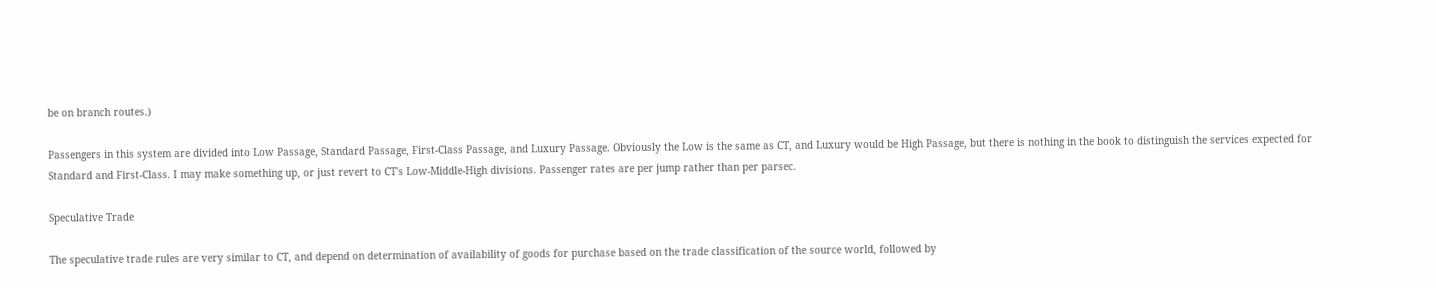be on branch routes.)

Passengers in this system are divided into Low Passage, Standard Passage, First-Class Passage, and Luxury Passage. Obviously the Low is the same as CT, and Luxury would be High Passage, but there is nothing in the book to distinguish the services expected for Standard and First-Class. I may make something up, or just revert to CT's Low-Middle-High divisions. Passenger rates are per jump rather than per parsec.

Speculative Trade

The speculative trade rules are very similar to CT, and depend on determination of availability of goods for purchase based on the trade classification of the source world, followed by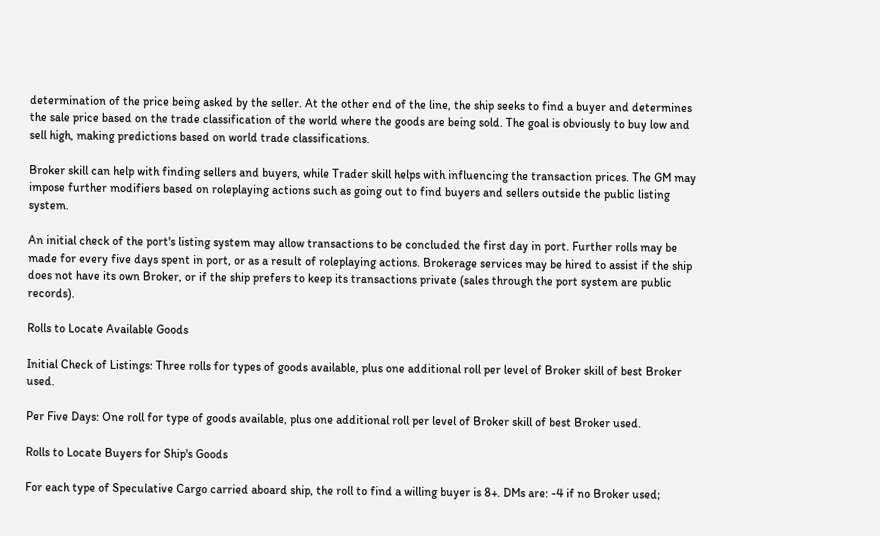determination of the price being asked by the seller. At the other end of the line, the ship seeks to find a buyer and determines the sale price based on the trade classification of the world where the goods are being sold. The goal is obviously to buy low and sell high, making predictions based on world trade classifications.

Broker skill can help with finding sellers and buyers, while Trader skill helps with influencing the transaction prices. The GM may impose further modifiers based on roleplaying actions such as going out to find buyers and sellers outside the public listing system.

An initial check of the port's listing system may allow transactions to be concluded the first day in port. Further rolls may be made for every five days spent in port, or as a result of roleplaying actions. Brokerage services may be hired to assist if the ship does not have its own Broker, or if the ship prefers to keep its transactions private (sales through the port system are public records).

Rolls to Locate Available Goods

Initial Check of Listings: Three rolls for types of goods available, plus one additional roll per level of Broker skill of best Broker used.

Per Five Days: One roll for type of goods available, plus one additional roll per level of Broker skill of best Broker used.

Rolls to Locate Buyers for Ship's Goods

For each type of Speculative Cargo carried aboard ship, the roll to find a willing buyer is 8+. DMs are: -4 if no Broker used;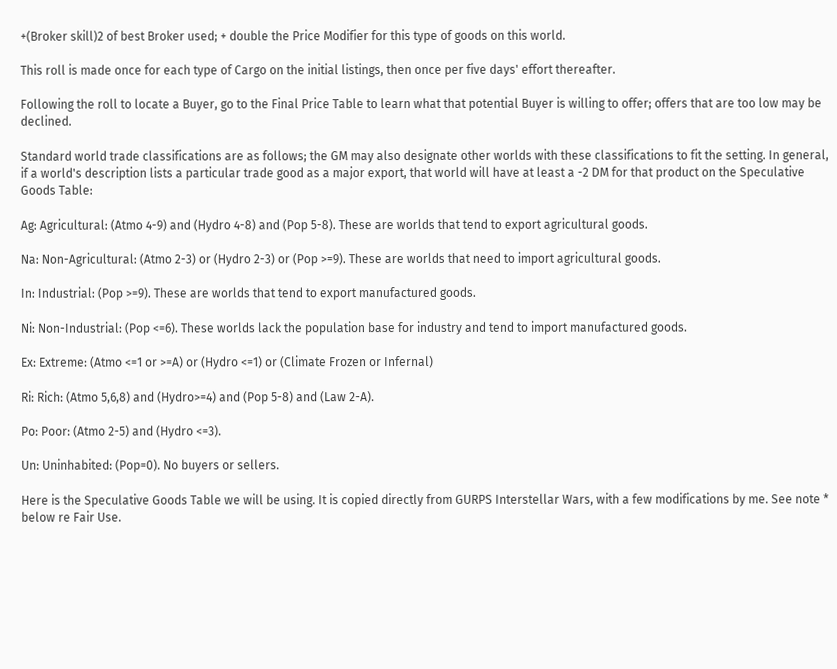+(Broker skill)2 of best Broker used; + double the Price Modifier for this type of goods on this world.

This roll is made once for each type of Cargo on the initial listings, then once per five days' effort thereafter.

Following the roll to locate a Buyer, go to the Final Price Table to learn what that potential Buyer is willing to offer; offers that are too low may be declined.

Standard world trade classifications are as follows; the GM may also designate other worlds with these classifications to fit the setting. In general, if a world's description lists a particular trade good as a major export, that world will have at least a -2 DM for that product on the Speculative Goods Table:

Ag: Agricultural: (Atmo 4-9) and (Hydro 4-8) and (Pop 5-8). These are worlds that tend to export agricultural goods.

Na: Non-Agricultural: (Atmo 2-3) or (Hydro 2-3) or (Pop >=9). These are worlds that need to import agricultural goods.

In: Industrial: (Pop >=9). These are worlds that tend to export manufactured goods.

Ni: Non-Industrial: (Pop <=6). These worlds lack the population base for industry and tend to import manufactured goods.

Ex: Extreme: (Atmo <=1 or >=A) or (Hydro <=1) or (Climate Frozen or Infernal)

Ri: Rich: (Atmo 5,6,8) and (Hydro>=4) and (Pop 5-8) and (Law 2-A).

Po: Poor: (Atmo 2-5) and (Hydro <=3).

Un: Uninhabited: (Pop=0). No buyers or sellers.

Here is the Speculative Goods Table we will be using. It is copied directly from GURPS Interstellar Wars, with a few modifications by me. See note * below re Fair Use.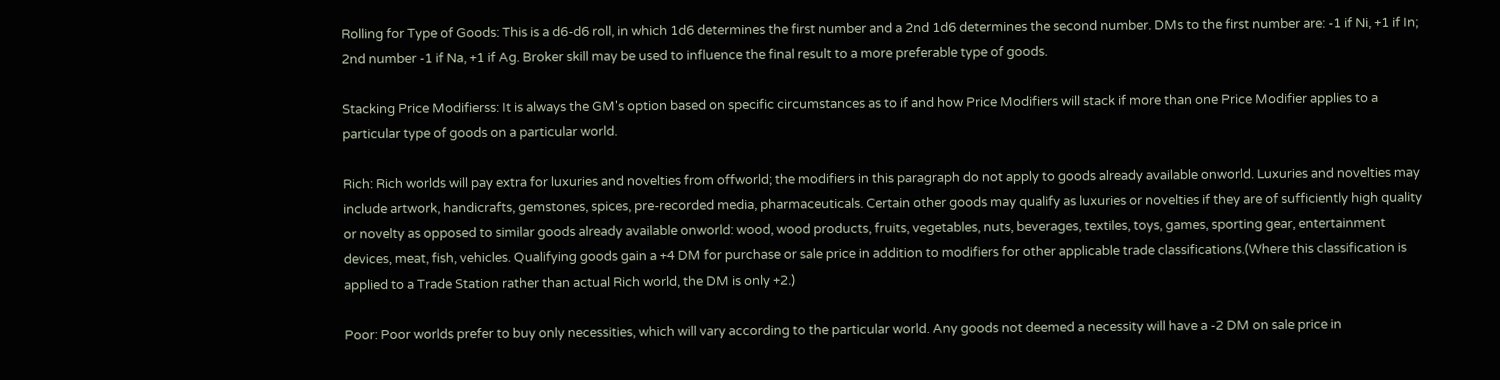Rolling for Type of Goods: This is a d6-d6 roll, in which 1d6 determines the first number and a 2nd 1d6 determines the second number. DMs to the first number are: -1 if Ni, +1 if In; 2nd number -1 if Na, +1 if Ag. Broker skill may be used to influence the final result to a more preferable type of goods.

Stacking Price Modifierss: It is always the GM's option based on specific circumstances as to if and how Price Modifiers will stack if more than one Price Modifier applies to a particular type of goods on a particular world.

Rich: Rich worlds will pay extra for luxuries and novelties from offworld; the modifiers in this paragraph do not apply to goods already available onworld. Luxuries and novelties may include artwork, handicrafts, gemstones, spices, pre-recorded media, pharmaceuticals. Certain other goods may qualify as luxuries or novelties if they are of sufficiently high quality or novelty as opposed to similar goods already available onworld: wood, wood products, fruits, vegetables, nuts, beverages, textiles, toys, games, sporting gear, entertainment devices, meat, fish, vehicles. Qualifying goods gain a +4 DM for purchase or sale price in addition to modifiers for other applicable trade classifications.(Where this classification is applied to a Trade Station rather than actual Rich world, the DM is only +2.)

Poor: Poor worlds prefer to buy only necessities, which will vary according to the particular world. Any goods not deemed a necessity will have a -2 DM on sale price in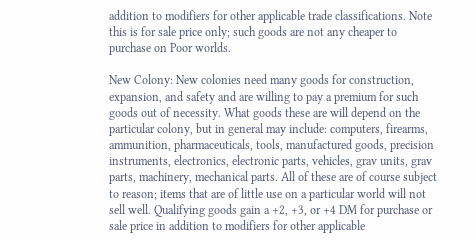addition to modifiers for other applicable trade classifications. Note this is for sale price only; such goods are not any cheaper to purchase on Poor worlds.

New Colony: New colonies need many goods for construction, expansion, and safety and are willing to pay a premium for such goods out of necessity. What goods these are will depend on the particular colony, but in general may include: computers, firearms, ammunition, pharmaceuticals, tools, manufactured goods, precision instruments, electronics, electronic parts, vehicles, grav units, grav parts, machinery, mechanical parts. All of these are of course subject to reason; items that are of little use on a particular world will not sell well. Qualifying goods gain a +2, +3, or +4 DM for purchase or sale price in addition to modifiers for other applicable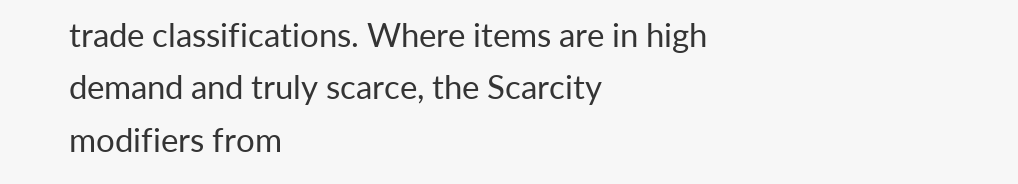trade classifications. Where items are in high demand and truly scarce, the Scarcity modifiers from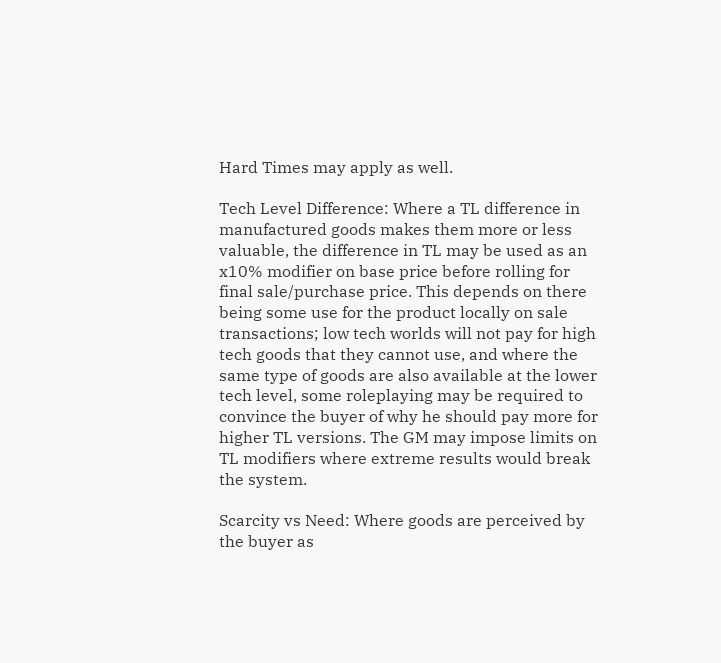Hard Times may apply as well.

Tech Level Difference: Where a TL difference in manufactured goods makes them more or less valuable, the difference in TL may be used as an x10% modifier on base price before rolling for final sale/purchase price. This depends on there being some use for the product locally on sale transactions; low tech worlds will not pay for high tech goods that they cannot use, and where the same type of goods are also available at the lower tech level, some roleplaying may be required to convince the buyer of why he should pay more for higher TL versions. The GM may impose limits on TL modifiers where extreme results would break the system.

Scarcity vs Need: Where goods are perceived by the buyer as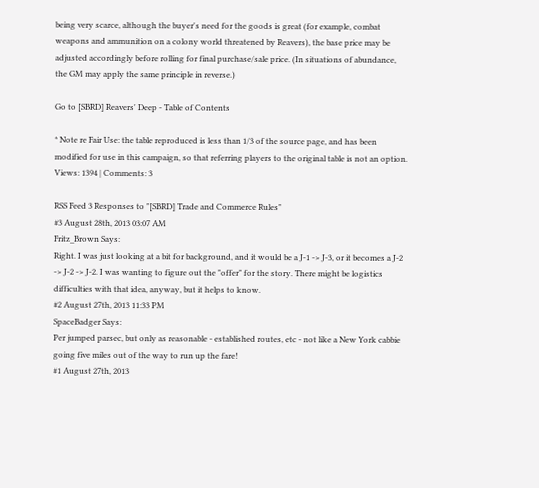being very scarce, although the buyer's need for the goods is great (for example, combat weapons and ammunition on a colony world threatened by Reavers), the base price may be adjusted accordingly before rolling for final purchase/sale price. (In situations of abundance, the GM may apply the same principle in reverse.)

Go to [SBRD] Reavers' Deep - Table of Contents

* Note re Fair Use: the table reproduced is less than 1/3 of the source page, and has been modified for use in this campaign, so that referring players to the original table is not an option.
Views: 1394 | Comments: 3

RSS Feed 3 Responses to "[SBRD] Trade and Commerce Rules"
#3 August 28th, 2013 03:07 AM
Fritz_Brown Says:
Right. I was just looking at a bit for background, and it would be a J-1 -> J-3, or it becomes a J-2 -> J-2 -> J-2. I was wanting to figure out the "offer" for the story. There might be logistics difficulties with that idea, anyway, but it helps to know.
#2 August 27th, 2013 11:33 PM
SpaceBadger Says:
Per jumped parsec, but only as reasonable - established routes, etc - not like a New York cabbie going five miles out of the way to run up the fare!
#1 August 27th, 2013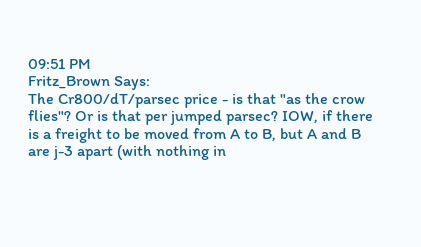09:51 PM
Fritz_Brown Says:
The Cr800/dT/parsec price - is that "as the crow flies"? Or is that per jumped parsec? IOW, if there is a freight to be moved from A to B, but A and B are j-3 apart (with nothing in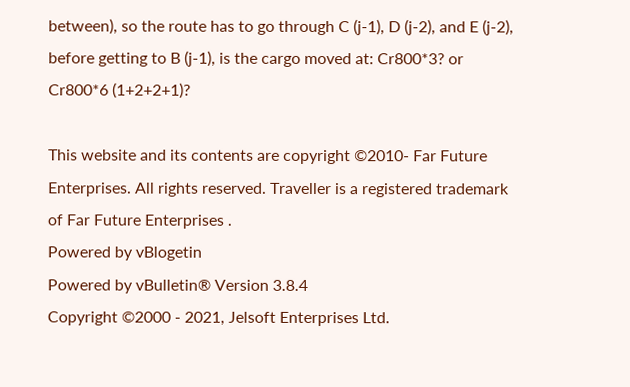between), so the route has to go through C (j-1), D (j-2), and E (j-2), before getting to B (j-1), is the cargo moved at: Cr800*3? or Cr800*6 (1+2+2+1)?

This website and its contents are copyright ©2010- Far Future Enterprises. All rights reserved. Traveller is a registered trademark of Far Future Enterprises .
Powered by vBlogetin
Powered by vBulletin® Version 3.8.4
Copyright ©2000 - 2021, Jelsoft Enterprises Ltd.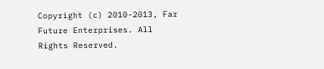Copyright (c) 2010-2013, Far Future Enterprises. All Rights Reserved.